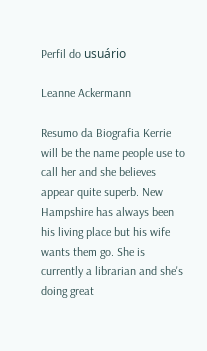Perfil do usuário

Leanne Ackermann

Resumo da Biografia Kerrie will be the name people use to call her and she believes appear quite superb. New Hampshire has always been his living place but his wife wants them go. She is currently a librarian and she's doing great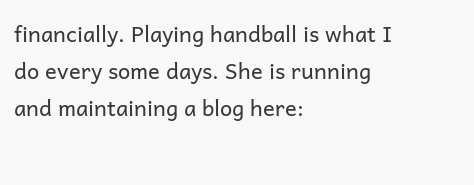financially. Playing handball is what I do every some days. She is running and maintaining a blog here: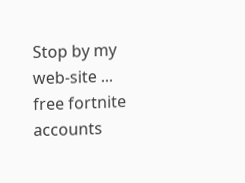Stop by my web-site ... free fortnite accounts